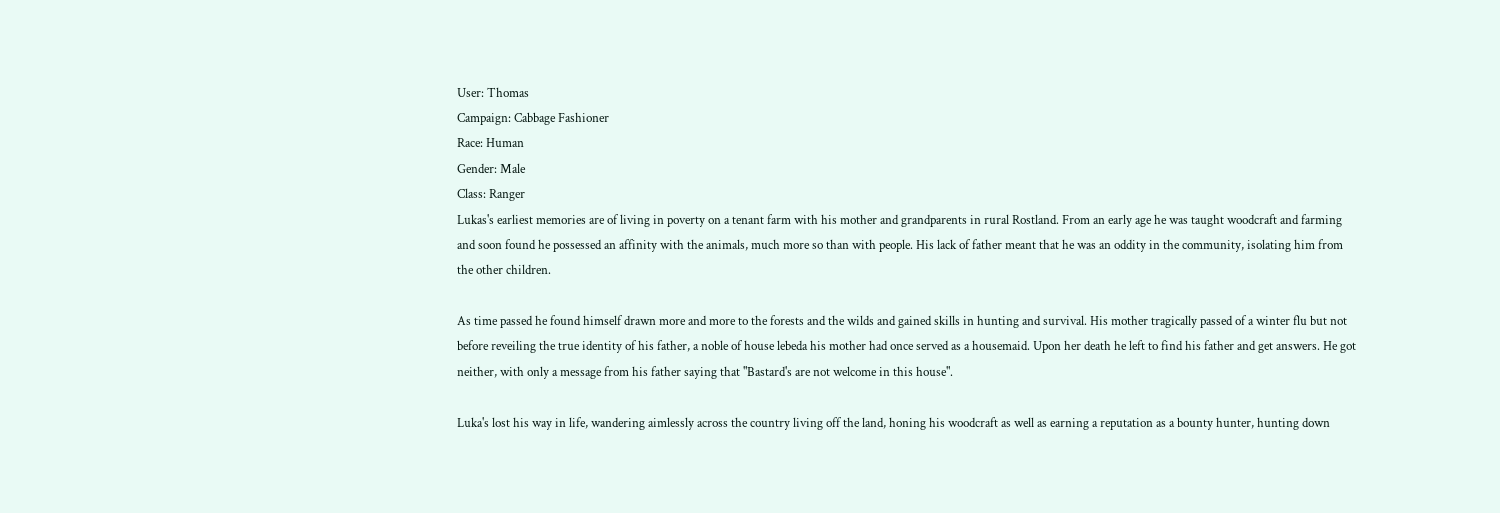User: Thomas
Campaign: Cabbage Fashioner
Race: Human
Gender: Male
Class: Ranger
Lukas's earliest memories are of living in poverty on a tenant farm with his mother and grandparents in rural Rostland. From an early age he was taught woodcraft and farming and soon found he possessed an affinity with the animals, much more so than with people. His lack of father meant that he was an oddity in the community, isolating him from the other children.

As time passed he found himself drawn more and more to the forests and the wilds and gained skills in hunting and survival. His mother tragically passed of a winter flu but not before reveiling the true identity of his father, a noble of house lebeda his mother had once served as a housemaid. Upon her death he left to find his father and get answers. He got neither, with only a message from his father saying that "Bastard's are not welcome in this house".

Luka's lost his way in life, wandering aimlessly across the country living off the land, honing his woodcraft as well as earning a reputation as a bounty hunter, hunting down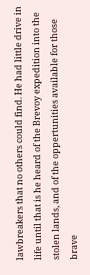lawbreakers that no others could find. He had little drive in life until that is he heard of the Brevoy expedition into the stolen lands, and of the oppertunities available for those brave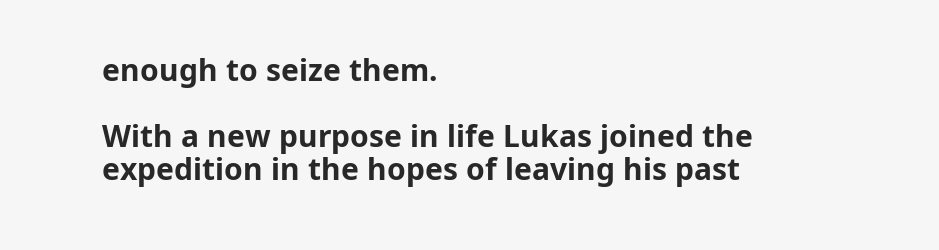enough to seize them.

With a new purpose in life Lukas joined the expedition in the hopes of leaving his past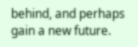behind, and perhaps gain a new future.